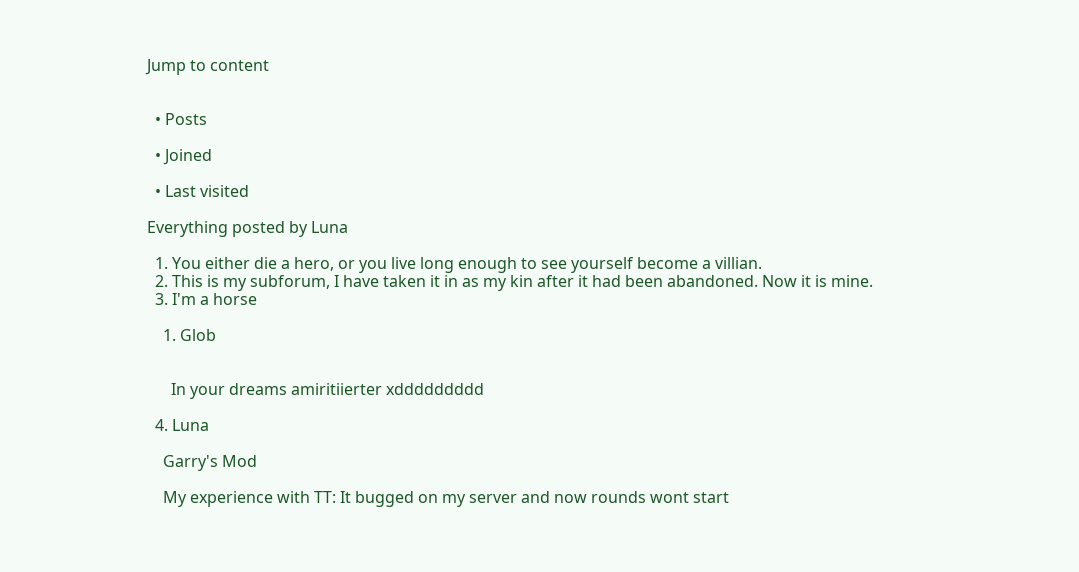Jump to content


  • Posts

  • Joined

  • Last visited

Everything posted by Luna

  1. You either die a hero, or you live long enough to see yourself become a villian.
  2. This is my subforum, I have taken it in as my kin after it had been abandoned. Now it is mine.
  3. I'm a horse

    1. Glob


      In your dreams amiritiierter xddddddddd

  4. Luna

    Garry's Mod

    My experience with TT: It bugged on my server and now rounds wont start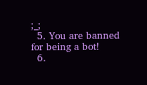;_;
  5. You are banned for being a bot!
  6.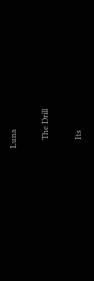Luna

    The Drill

    Its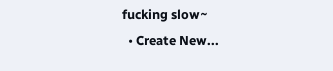fucking slow~
  • Create New...